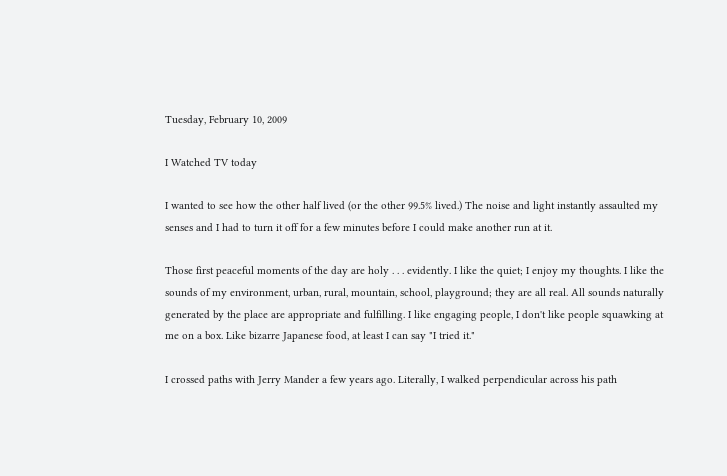Tuesday, February 10, 2009

I Watched TV today

I wanted to see how the other half lived (or the other 99.5% lived.) The noise and light instantly assaulted my senses and I had to turn it off for a few minutes before I could make another run at it.

Those first peaceful moments of the day are holy . . . evidently. I like the quiet; I enjoy my thoughts. I like the sounds of my environment, urban, rural, mountain, school, playground; they are all real. All sounds naturally generated by the place are appropriate and fulfilling. I like engaging people, I don't like people squawking at me on a box. Like bizarre Japanese food, at least I can say "I tried it."

I crossed paths with Jerry Mander a few years ago. Literally, I walked perpendicular across his path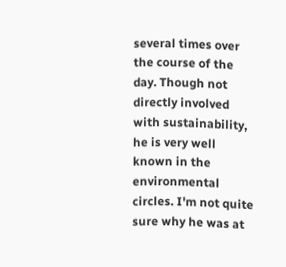several times over the course of the day. Though not directly involved with sustainability, he is very well known in the environmental circles. I'm not quite sure why he was at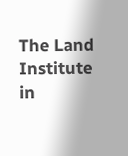The Land Institute in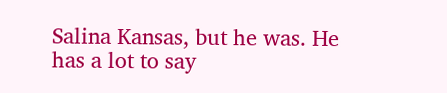Salina Kansas, but he was. He has a lot to say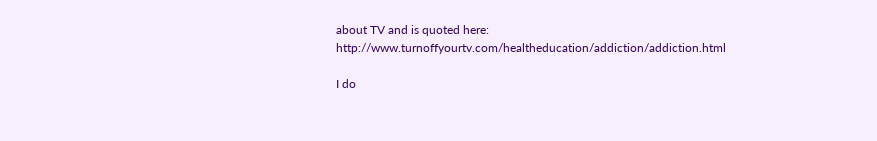about TV and is quoted here: http://www.turnoffyourtv.com/healtheducation/addiction/addiction.html

I do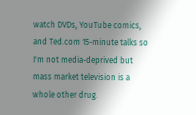watch DVDs, YouTube comics, and Ted.com 15-minute talks so I'm not media-deprived but mass market television is a whole other drug.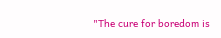"The cure for boredom is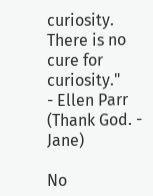curiosity. There is no cure for curiosity."
- Ellen Parr
(Thank God. - Jane)

No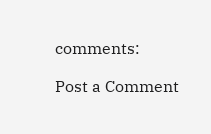comments:

Post a Comment